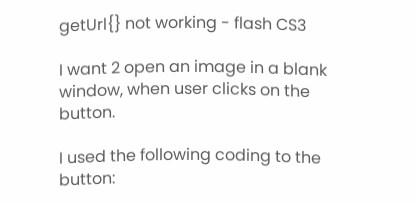getUrl{} not working - flash CS3

I want 2 open an image in a blank window, when user clicks on the button.

I used the following coding to the button: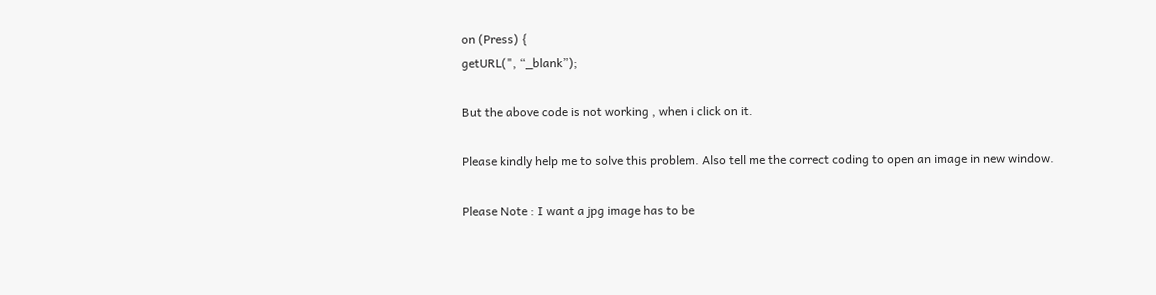on (Press) {
getURL(", “_blank”);

But the above code is not working , when i click on it.

Please kindly help me to solve this problem. Also tell me the correct coding to open an image in new window.

Please Note : I want a jpg image has to be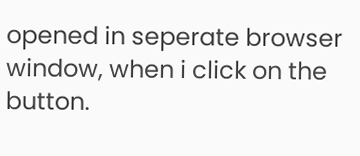opened in seperate browser window, when i click on the button.